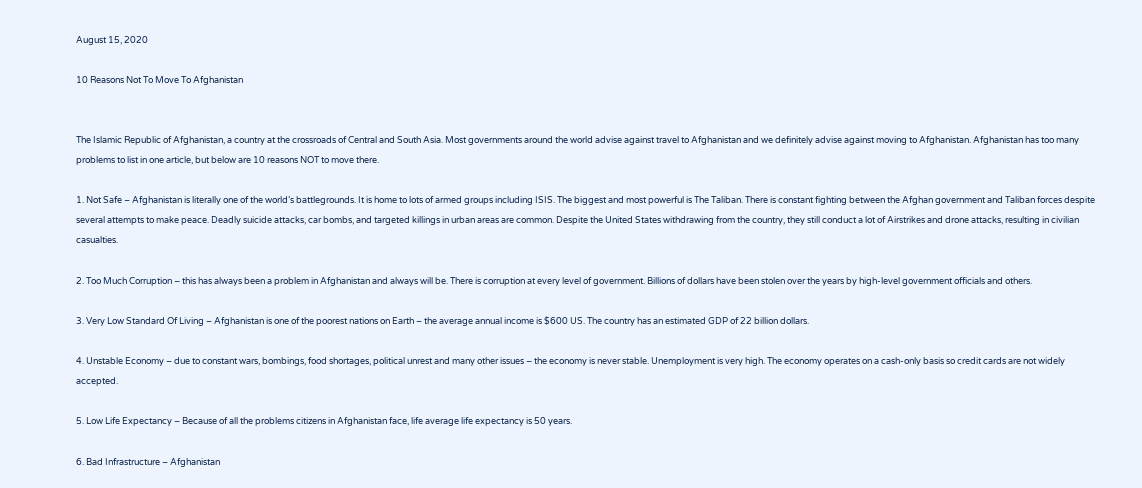August 15, 2020

10 Reasons Not To Move To Afghanistan


The Islamic Republic of Afghanistan, a country at the crossroads of Central and South Asia. Most governments around the world advise against travel to Afghanistan and we definitely advise against moving to Afghanistan. Afghanistan has too many problems to list in one article, but below are 10 reasons NOT to move there.

1. Not Safe – Afghanistan is literally one of the world’s battlegrounds. It is home to lots of armed groups including ISIS. The biggest and most powerful is The Taliban. There is constant fighting between the Afghan government and Taliban forces despite several attempts to make peace. Deadly suicide attacks, car bombs, and targeted killings in urban areas are common. Despite the United States withdrawing from the country, they still conduct a lot of Airstrikes and drone attacks, resulting in civilian casualties.

2. Too Much Corruption – this has always been a problem in Afghanistan and always will be. There is corruption at every level of government. Billions of dollars have been stolen over the years by high-level government officials and others.

3. Very Low Standard Of Living – Afghanistan is one of the poorest nations on Earth – the average annual income is $600 US. The country has an estimated GDP of 22 billion dollars.

4. Unstable Economy – due to constant wars, bombings, food shortages, political unrest and many other issues – the economy is never stable. Unemployment is very high. The economy operates on a cash-only basis so credit cards are not widely accepted.

5. Low Life Expectancy – Because of all the problems citizens in Afghanistan face, life average life expectancy is 50 years.

6. Bad Infrastructure – Afghanistan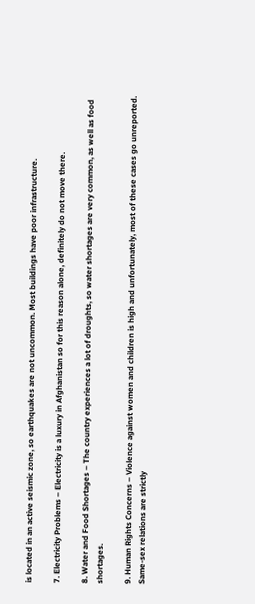is located in an active seismic zone, so earthquakes are not uncommon. Most buildings have poor infrastructure.

7. Electricity Problems – Electricity is a luxury in Afghanistan so for this reason alone, definitely do not move there.

8. Water and Food Shortages – The country experiences a lot of droughts, so water shortages are very common, as well as food shortages.

9. Human Rights Concerns – Violence against women and children is high and unfortunately, most of these cases go unreported. Same-sex relations are strictly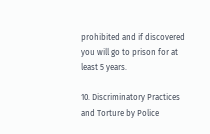prohibited and if discovered you will go to prison for at least 5 years.

10. Discriminatory Practices and Torture by Police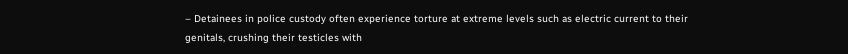– Detainees in police custody often experience torture at extreme levels such as electric current to their genitals, crushing their testicles with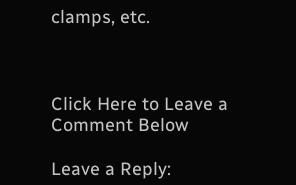clamps, etc.



Click Here to Leave a Comment Below

Leave a Reply: